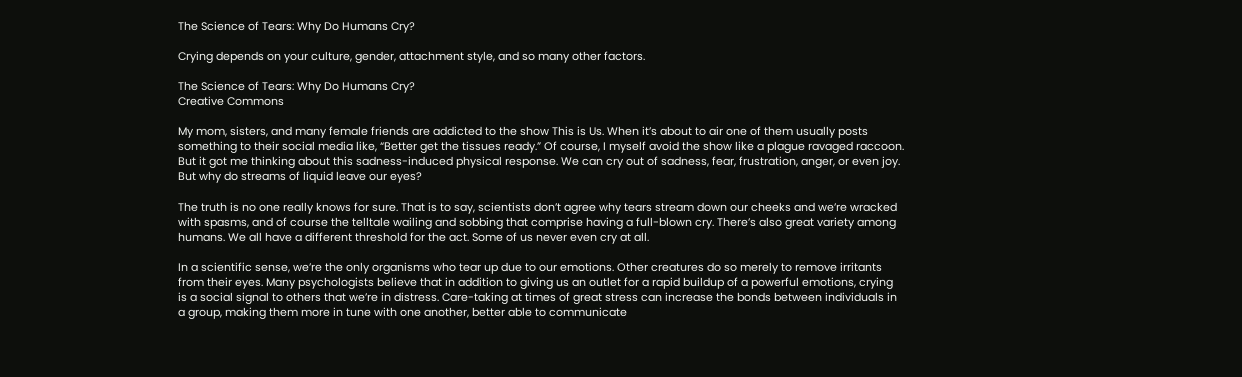The Science of Tears: Why Do Humans Cry?

Crying depends on your culture, gender, attachment style, and so many other factors.

The Science of Tears: Why Do Humans Cry?
Creative Commons

My mom, sisters, and many female friends are addicted to the show This is Us. When it’s about to air one of them usually posts something to their social media like, “Better get the tissues ready.” Of course, I myself avoid the show like a plague ravaged raccoon. But it got me thinking about this sadness-induced physical response. We can cry out of sadness, fear, frustration, anger, or even joy. But why do streams of liquid leave our eyes?

The truth is no one really knows for sure. That is to say, scientists don’t agree why tears stream down our cheeks and we’re wracked with spasms, and of course the telltale wailing and sobbing that comprise having a full-blown cry. There’s also great variety among humans. We all have a different threshold for the act. Some of us never even cry at all.

In a scientific sense, we’re the only organisms who tear up due to our emotions. Other creatures do so merely to remove irritants from their eyes. Many psychologists believe that in addition to giving us an outlet for a rapid buildup of a powerful emotions, crying is a social signal to others that we’re in distress. Care-taking at times of great stress can increase the bonds between individuals in a group, making them more in tune with one another, better able to communicate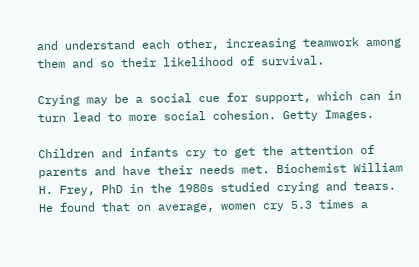and understand each other, increasing teamwork among them and so their likelihood of survival.

Crying may be a social cue for support, which can in turn lead to more social cohesion. Getty Images.

Children and infants cry to get the attention of parents and have their needs met. Biochemist William H. Frey, PhD in the 1980s studied crying and tears. He found that on average, women cry 5.3 times a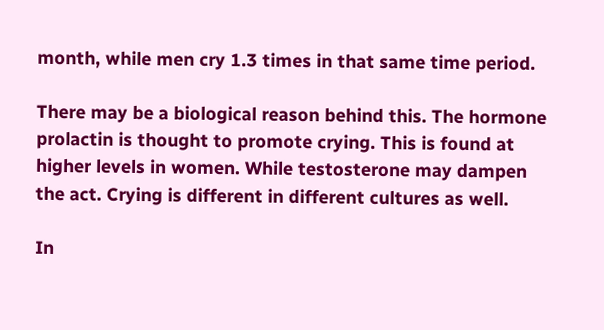month, while men cry 1.3 times in that same time period.

There may be a biological reason behind this. The hormone prolactin is thought to promote crying. This is found at higher levels in women. While testosterone may dampen the act. Crying is different in different cultures as well.

In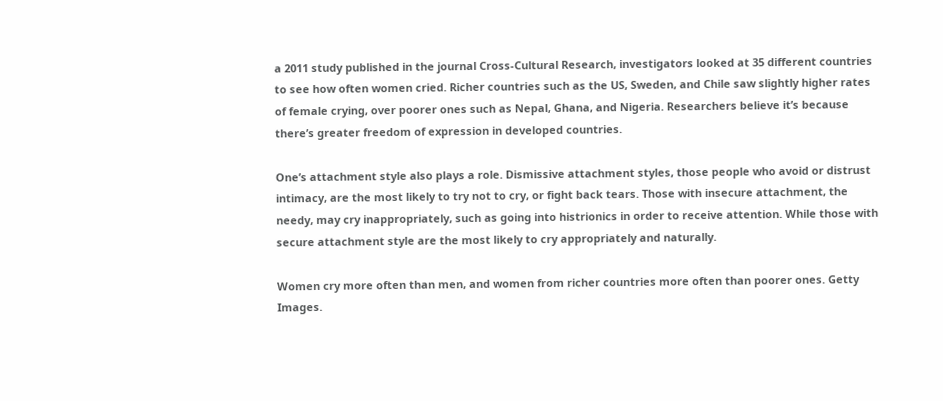a 2011 study published in the journal Cross-Cultural Research, investigators looked at 35 different countries to see how often women cried. Richer countries such as the US, Sweden, and Chile saw slightly higher rates of female crying, over poorer ones such as Nepal, Ghana, and Nigeria. Researchers believe it’s because there’s greater freedom of expression in developed countries.

One’s attachment style also plays a role. Dismissive attachment styles, those people who avoid or distrust intimacy, are the most likely to try not to cry, or fight back tears. Those with insecure attachment, the needy, may cry inappropriately, such as going into histrionics in order to receive attention. While those with secure attachment style are the most likely to cry appropriately and naturally.

Women cry more often than men, and women from richer countries more often than poorer ones. Getty Images.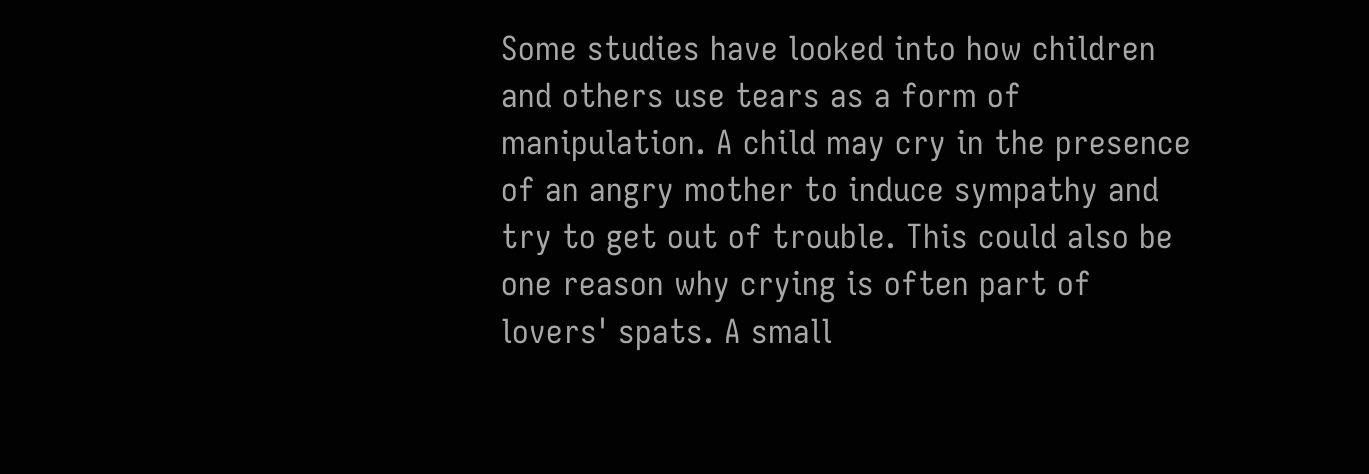Some studies have looked into how children and others use tears as a form of manipulation. A child may cry in the presence of an angry mother to induce sympathy and try to get out of trouble. This could also be one reason why crying is often part of lovers' spats. A small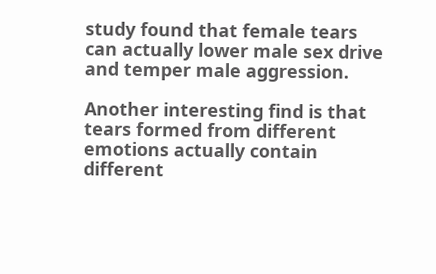study found that female tears can actually lower male sex drive and temper male aggression.

Another interesting find is that tears formed from different emotions actually contain different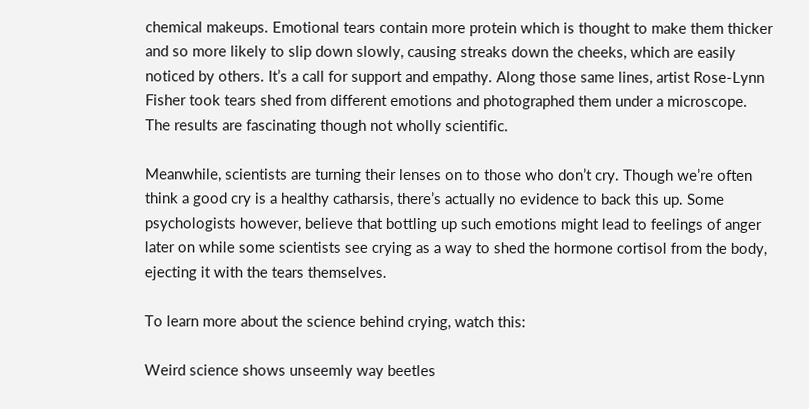chemical makeups. Emotional tears contain more protein which is thought to make them thicker and so more likely to slip down slowly, causing streaks down the cheeks, which are easily noticed by others. It’s a call for support and empathy. Along those same lines, artist Rose-Lynn Fisher took tears shed from different emotions and photographed them under a microscope. The results are fascinating though not wholly scientific.

Meanwhile, scientists are turning their lenses on to those who don’t cry. Though we’re often think a good cry is a healthy catharsis, there’s actually no evidence to back this up. Some psychologists however, believe that bottling up such emotions might lead to feelings of anger later on while some scientists see crying as a way to shed the hormone cortisol from the body, ejecting it with the tears themselves.

To learn more about the science behind crying, watch this:

Weird science shows unseemly way beetles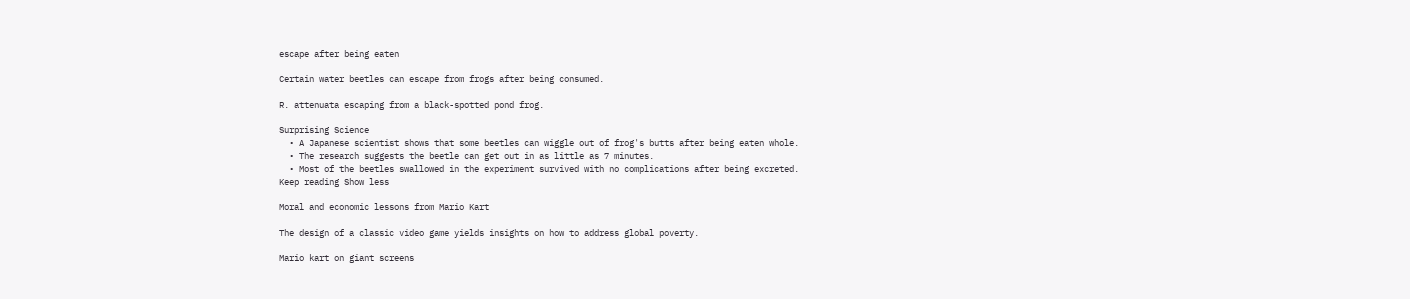escape after being eaten

Certain water beetles can escape from frogs after being consumed.

R. attenuata escaping from a black-spotted pond frog.

Surprising Science
  • A Japanese scientist shows that some beetles can wiggle out of frog's butts after being eaten whole.
  • The research suggests the beetle can get out in as little as 7 minutes.
  • Most of the beetles swallowed in the experiment survived with no complications after being excreted.
Keep reading Show less

Moral and economic lessons from Mario Kart

The design of a classic video game yields insights on how to address global poverty.

Mario kart on giant screens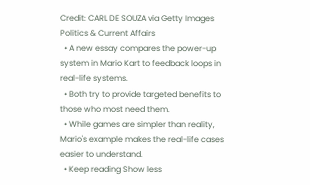Credit: CARL DE SOUZA via Getty Images
Politics & Current Affairs
  • A new essay compares the power-up system in Mario Kart to feedback loops in real-life systems.
  • Both try to provide targeted benefits to those who most need them.
  • While games are simpler than reality, Mario's example makes the real-life cases easier to understand.
  • Keep reading Show less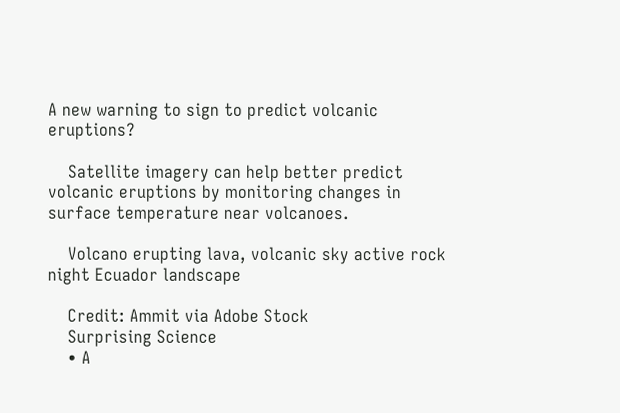A new warning to sign to predict volcanic eruptions?

    Satellite imagery can help better predict volcanic eruptions by monitoring changes in surface temperature near volcanoes.

    Volcano erupting lava, volcanic sky active rock night Ecuador landscape

    Credit: Ammit via Adobe Stock
    Surprising Science
    • A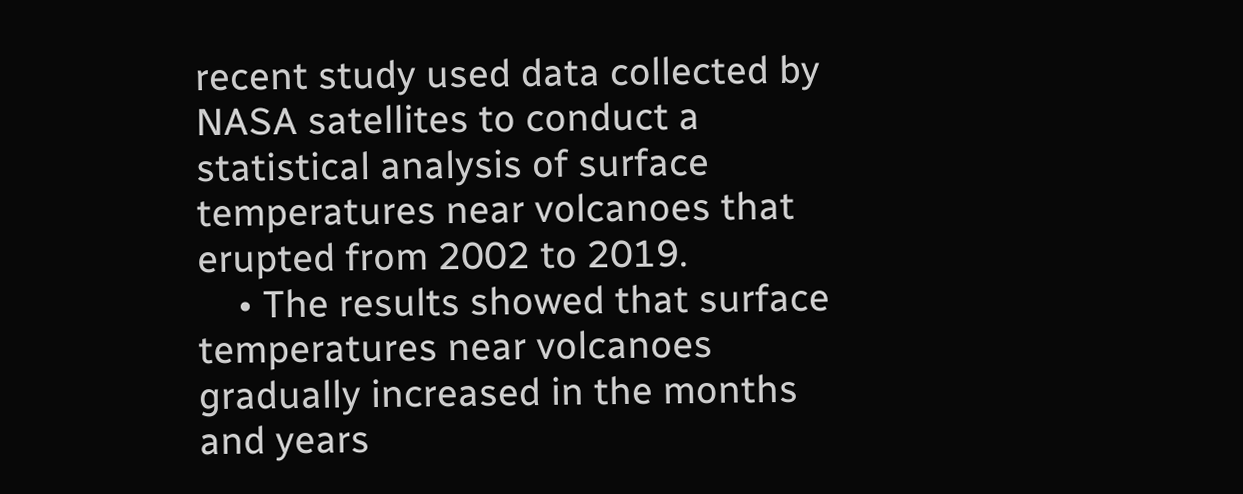recent study used data collected by NASA satellites to conduct a statistical analysis of surface temperatures near volcanoes that erupted from 2002 to 2019.
    • The results showed that surface temperatures near volcanoes gradually increased in the months and years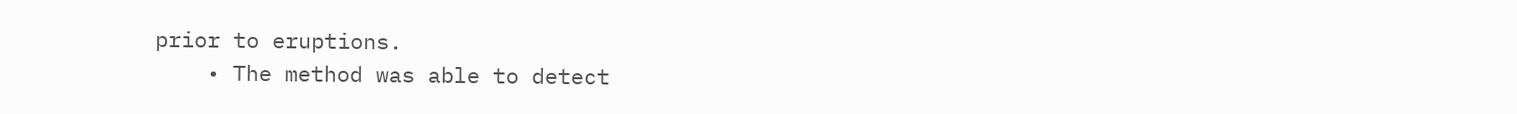prior to eruptions.
    • The method was able to detect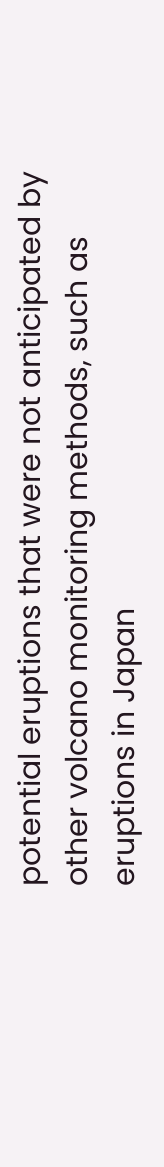potential eruptions that were not anticipated by other volcano monitoring methods, such as eruptions in Japan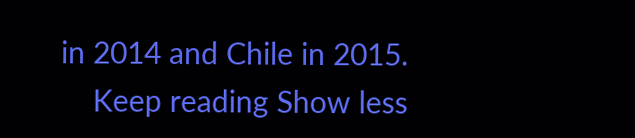in 2014 and Chile in 2015.
    Keep reading Show less